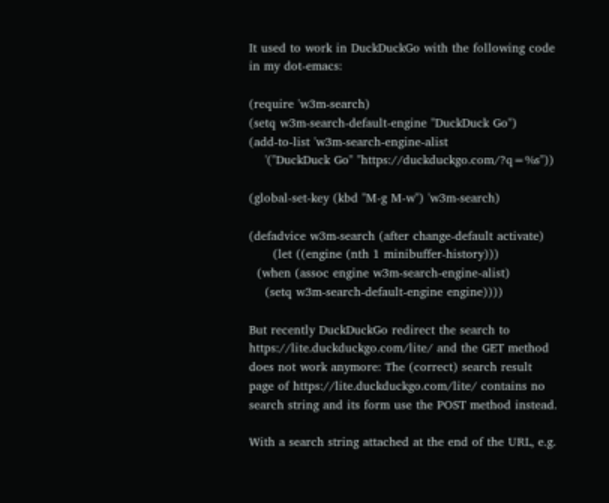It used to work in DuckDuckGo with the following code in my dot-emacs:

(require 'w3m-search)
(setq w3m-search-default-engine "DuckDuck Go")
(add-to-list 'w3m-search-engine-alist
    '("DuckDuck Go" "https://duckduckgo.com/?q=%s"))

(global-set-key (kbd "M-g M-w") 'w3m-search)

(defadvice w3m-search (after change-default activate)
      (let ((engine (nth 1 minibuffer-history)))
  (when (assoc engine w3m-search-engine-alist)
    (setq w3m-search-default-engine engine))))

But recently DuckDuckGo redirect the search to https://lite.duckduckgo.com/lite/ and the GET method does not work anymore: The (correct) search result page of https://lite.duckduckgo.com/lite/ contains no search string and its form use the POST method instead.

With a search string attached at the end of the URL, e.g.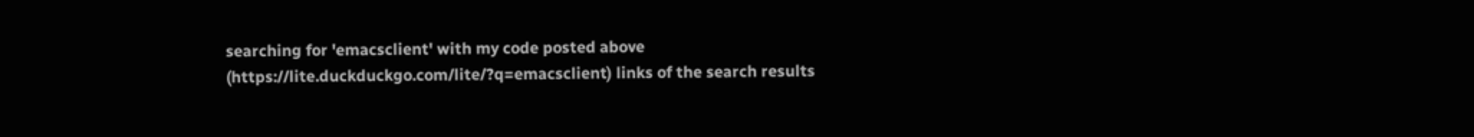searching for 'emacsclient' with my code posted above (https://lite.duckduckgo.com/lite/?q=emacsclient) links of the search results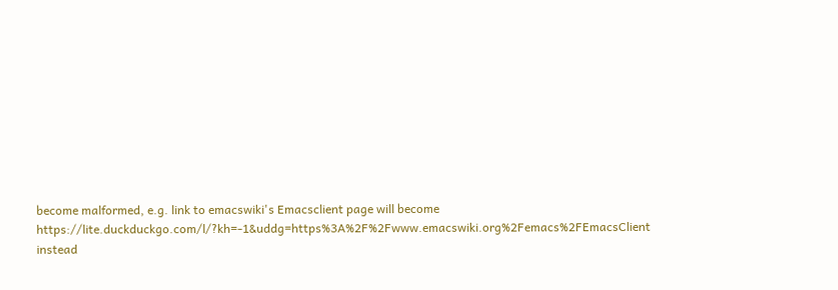become malformed, e.g. link to emacswiki's Emacsclient page will become https://lite.duckduckgo.com/l/?kh=-1&uddg=https%3A%2F%2Fwww.emacswiki.org%2Femacs%2FEmacsClient instead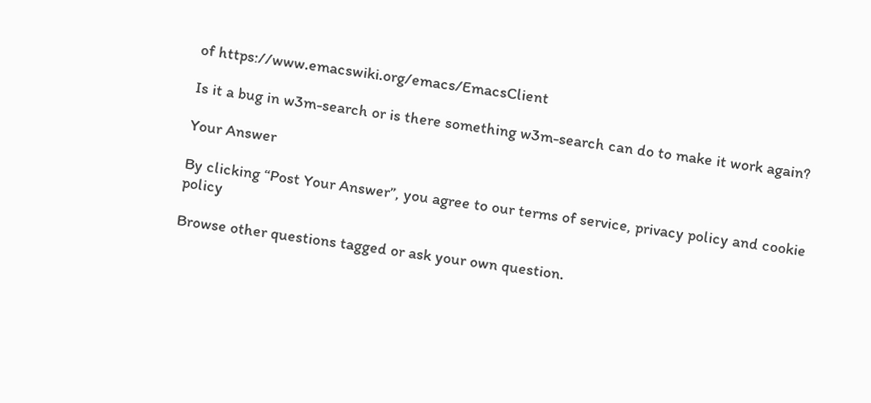of https://www.emacswiki.org/emacs/EmacsClient

Is it a bug in w3m-search or is there something w3m-search can do to make it work again?

Your Answer

By clicking “Post Your Answer”, you agree to our terms of service, privacy policy and cookie policy

Browse other questions tagged or ask your own question.